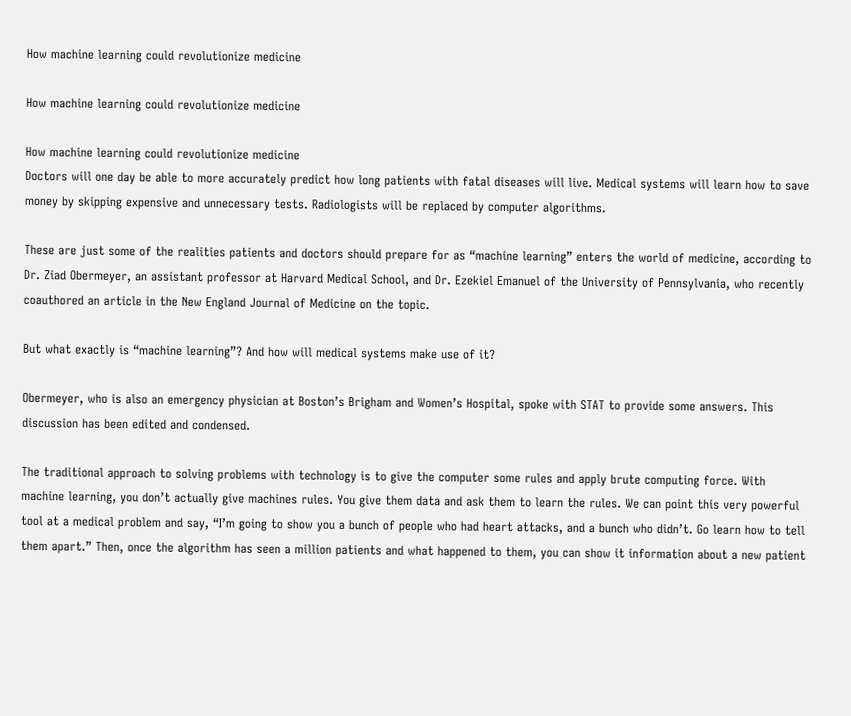How machine learning could revolutionize medicine

How machine learning could revolutionize medicine

How machine learning could revolutionize medicine
Doctors will one day be able to more accurately predict how long patients with fatal diseases will live. Medical systems will learn how to save money by skipping expensive and unnecessary tests. Radiologists will be replaced by computer algorithms.

These are just some of the realities patients and doctors should prepare for as “machine learning” enters the world of medicine, according to Dr. Ziad Obermeyer, an assistant professor at Harvard Medical School, and Dr. Ezekiel Emanuel of the University of Pennsylvania, who recently coauthored an article in the New England Journal of Medicine on the topic.

But what exactly is “machine learning”? And how will medical systems make use of it?

Obermeyer, who is also an emergency physician at Boston’s Brigham and Women’s Hospital, spoke with STAT to provide some answers. This discussion has been edited and condensed.

The traditional approach to solving problems with technology is to give the computer some rules and apply brute computing force. With machine learning, you don’t actually give machines rules. You give them data and ask them to learn the rules. We can point this very powerful tool at a medical problem and say, “I’m going to show you a bunch of people who had heart attacks, and a bunch who didn’t. Go learn how to tell them apart.” Then, once the algorithm has seen a million patients and what happened to them, you can show it information about a new patient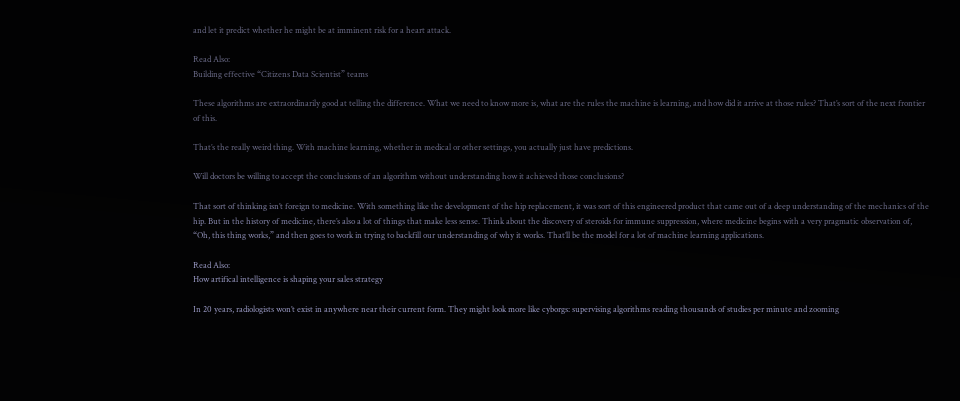and let it predict whether he might be at imminent risk for a heart attack.

Read Also:
Building effective “Citizens Data Scientist” teams

These algorithms are extraordinarily good at telling the difference. What we need to know more is, what are the rules the machine is learning, and how did it arrive at those rules? That’s sort of the next frontier of this.

That’s the really weird thing. With machine learning, whether in medical or other settings, you actually just have predictions.

Will doctors be willing to accept the conclusions of an algorithm without understanding how it achieved those conclusions?

That sort of thinking isn’t foreign to medicine. With something like the development of the hip replacement, it was sort of this engineered product that came out of a deep understanding of the mechanics of the hip. But in the history of medicine, there’s also a lot of things that make less sense. Think about the discovery of steroids for immune suppression, where medicine begins with a very pragmatic observation of, “Oh, this thing works,” and then goes to work in trying to backfill our understanding of why it works. That’ll be the model for a lot of machine learning applications.

Read Also:
How artifical intelligence is shaping your sales strategy

In 20 years, radiologists won’t exist in anywhere near their current form. They might look more like cyborgs: supervising algorithms reading thousands of studies per minute and zooming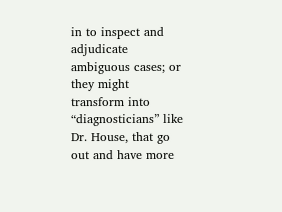in to inspect and adjudicate ambiguous cases; or they might transform into “diagnosticians” like Dr. House, that go out and have more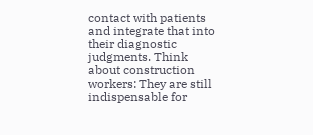contact with patients and integrate that into their diagnostic judgments. Think about construction workers: They are still indispensable for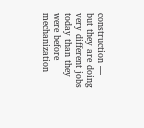construction — but they are doing very different jobs today than they were before mechanization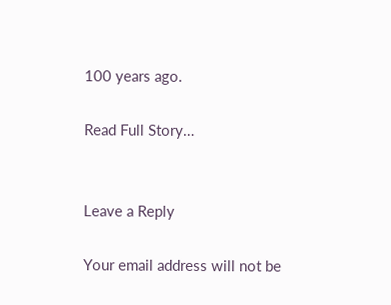100 years ago.

Read Full Story…


Leave a Reply

Your email address will not be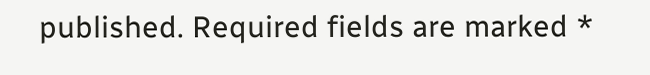published. Required fields are marked *